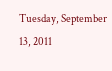Tuesday, September 13, 2011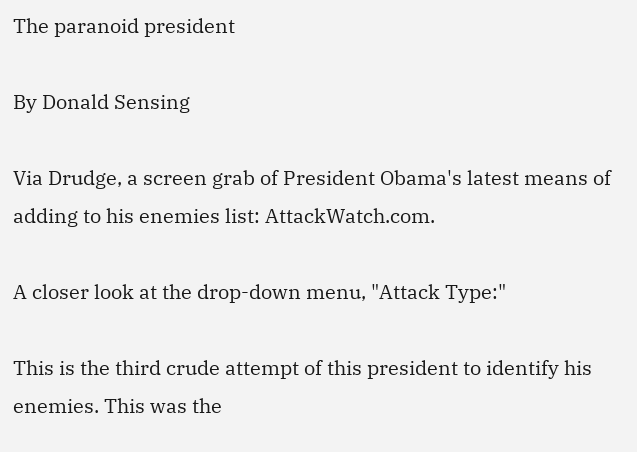The paranoid president

By Donald Sensing

Via Drudge, a screen grab of President Obama's latest means of adding to his enemies list: AttackWatch.com.

A closer look at the drop-down menu, "Attack Type:"

This is the third crude attempt of this president to identify his enemies. This was the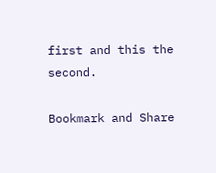first and this the second.

Bookmark and Share